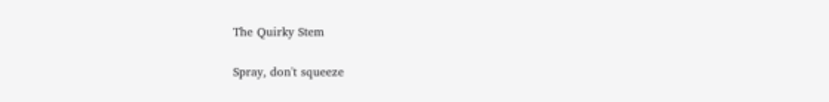The Quirky Stem

Spray, don't squeeze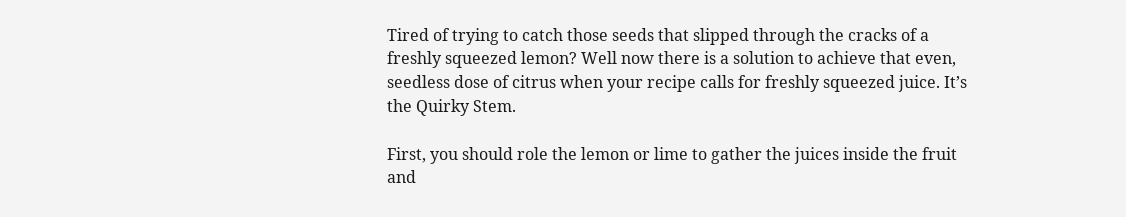Tired of trying to catch those seeds that slipped through the cracks of a freshly squeezed lemon? Well now there is a solution to achieve that even, seedless dose of citrus when your recipe calls for freshly squeezed juice. It’s the Quirky Stem.

First, you should role the lemon or lime to gather the juices inside the fruit and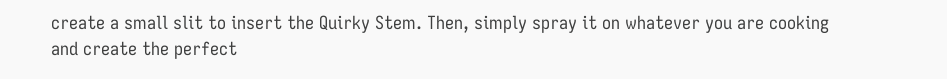create a small slit to insert the Quirky Stem. Then, simply spray it on whatever you are cooking and create the perfect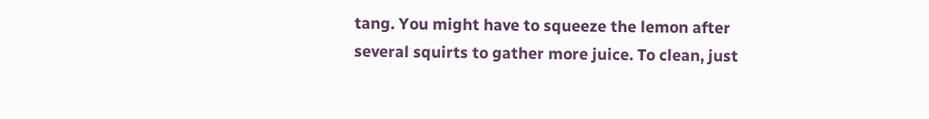tang. You might have to squeeze the lemon after several squirts to gather more juice. To clean, just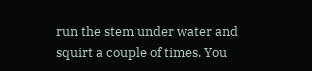run the stem under water and squirt a couple of times. You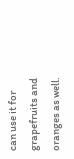can use it for grapefruits and oranges as well.